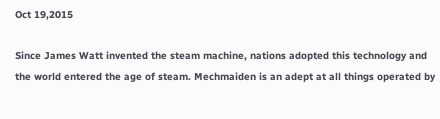Oct 19,2015

Since James Watt invented the steam machine, nations adopted this technology and the world entered the age of steam. Mechmaiden is an adept at all things operated by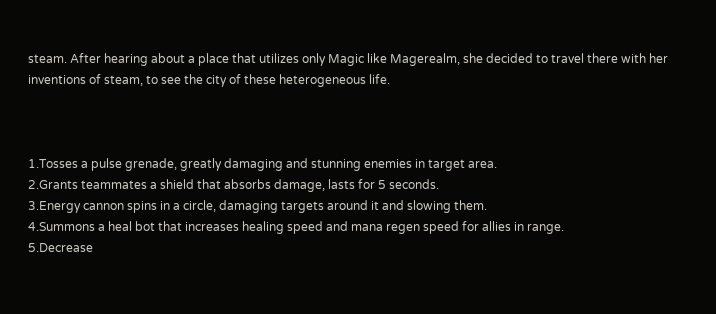steam. After hearing about a place that utilizes only Magic like Magerealm, she decided to travel there with her inventions of steam, to see the city of these heterogeneous life.



1.Tosses a pulse grenade, greatly damaging and stunning enemies in target area.
2.Grants teammates a shield that absorbs damage, lasts for 5 seconds.
3.Energy cannon spins in a circle, damaging targets around it and slowing them.
4.Summons a heal bot that increases healing speed and mana regen speed for allies in range.
5.Decrease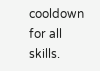cooldown for all skills.